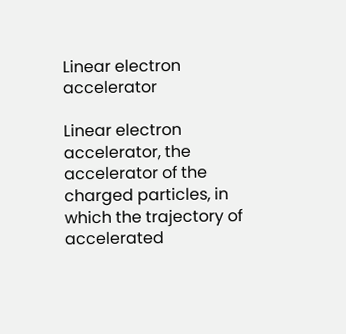Linear electron accelerator

Linear electron accelerator, the accelerator of the charged particles, in which the trajectory of accelerated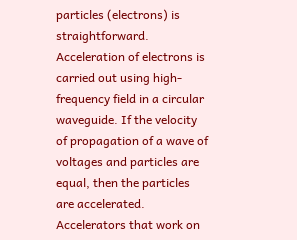particles (electrons) is straightforward. Acceleration of electrons is carried out using high-frequency field in a circular waveguide. If the velocity of propagation of a wave of voltages and particles are equal, then the particles are accelerated. Accelerators that work on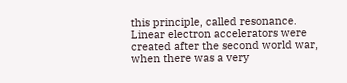this principle, called resonance.
Linear electron accelerators were created after the second world war, when there was a very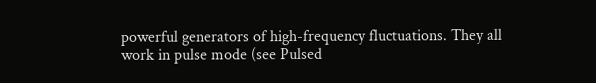powerful generators of high-frequency fluctuations. They all work in pulse mode (see Pulsed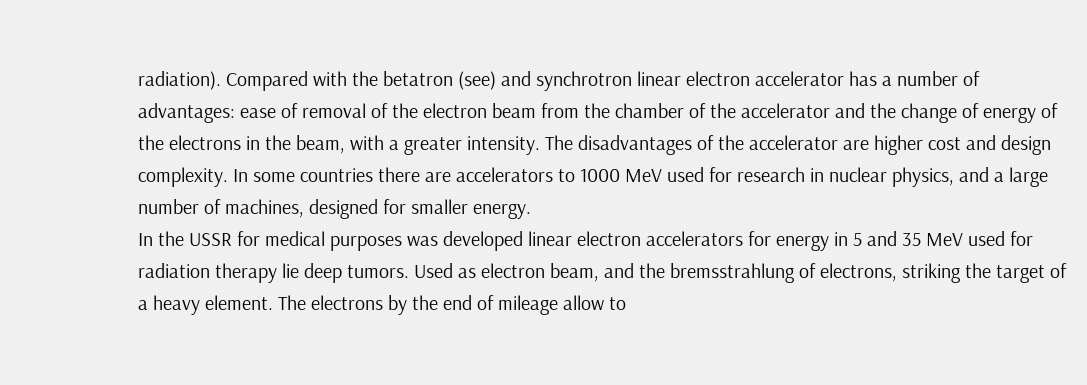radiation). Compared with the betatron (see) and synchrotron linear electron accelerator has a number of advantages: ease of removal of the electron beam from the chamber of the accelerator and the change of energy of the electrons in the beam, with a greater intensity. The disadvantages of the accelerator are higher cost and design complexity. In some countries there are accelerators to 1000 MeV used for research in nuclear physics, and a large number of machines, designed for smaller energy.
In the USSR for medical purposes was developed linear electron accelerators for energy in 5 and 35 MeV used for radiation therapy lie deep tumors. Used as electron beam, and the bremsstrahlung of electrons, striking the target of a heavy element. The electrons by the end of mileage allow to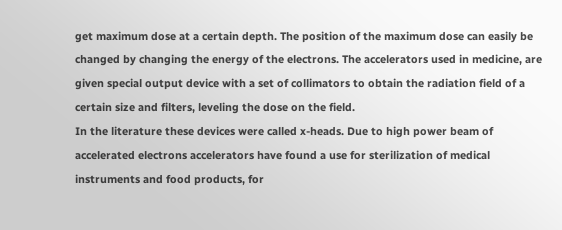get maximum dose at a certain depth. The position of the maximum dose can easily be changed by changing the energy of the electrons. The accelerators used in medicine, are given special output device with a set of collimators to obtain the radiation field of a certain size and filters, leveling the dose on the field.
In the literature these devices were called x-heads. Due to high power beam of accelerated electrons accelerators have found a use for sterilization of medical instruments and food products, for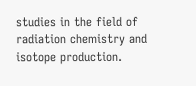studies in the field of radiation chemistry and isotope production.